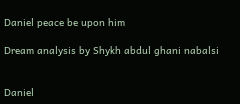Daniel peace be upon him

Dream analysis by Shykh abdul ghani nabalsi


Daniel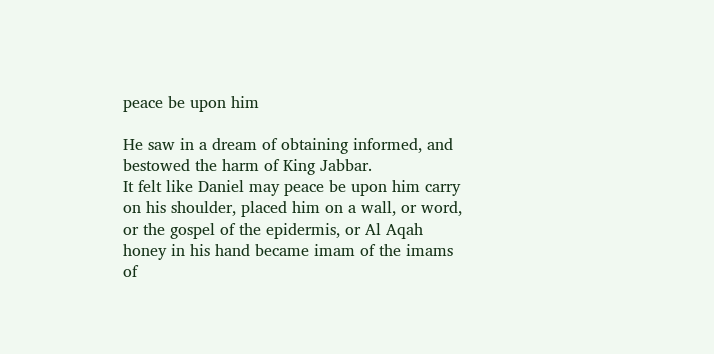peace be upon him

He saw in a dream of obtaining informed, and bestowed the harm of King Jabbar.
It felt like Daniel may peace be upon him carry on his shoulder, placed him on a wall, or word, or the gospel of the epidermis, or Al Aqah honey in his hand became imam of the imams of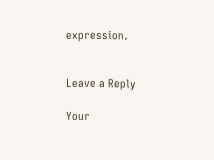expression.


Leave a Reply

Your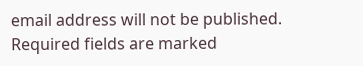email address will not be published. Required fields are marked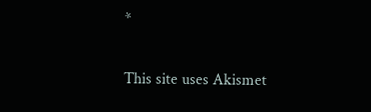*

This site uses Akismet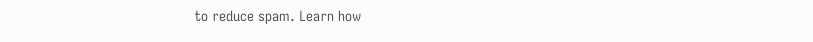to reduce spam. Learn how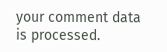your comment data is processed.